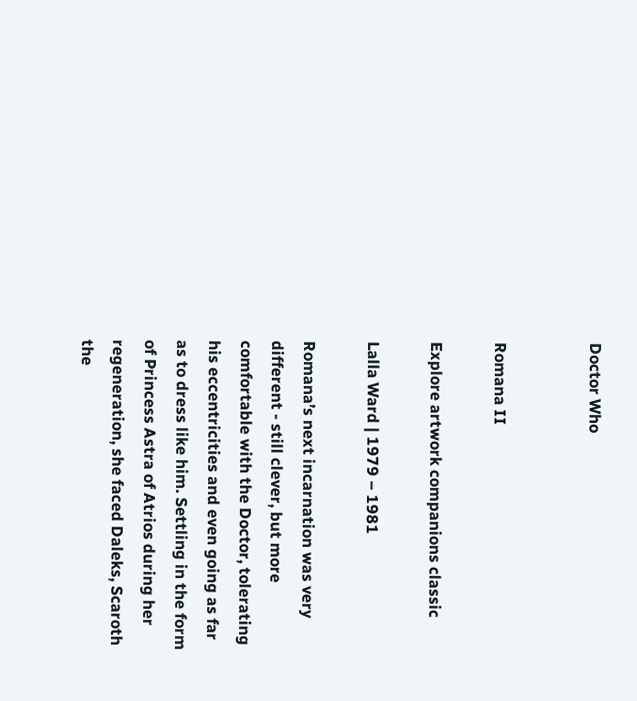Doctor Who


Romana II

Explore artwork companions classic

Lalla Ward | 1979 – 1981

Romana’s next incarnation was very different - still clever, but more comfortable with the Doctor, tolerating his eccentricities and even going as far as to dress like him. Settling in the form of Princess Astra of Atrios during her regeneration, she faced Daleks, Scaroth the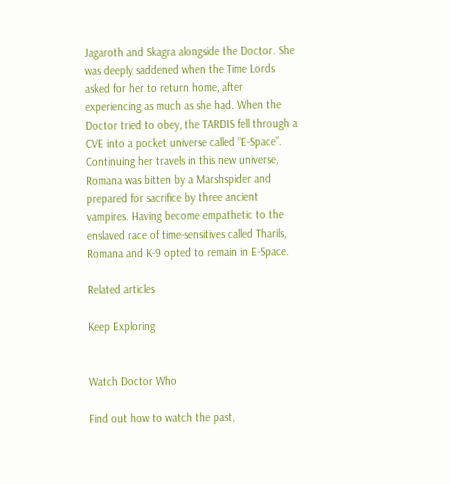Jagaroth and Skagra alongside the Doctor. She was deeply saddened when the Time Lords asked for her to return home, after experiencing as much as she had. When the Doctor tried to obey, the TARDIS fell through a CVE into a pocket universe called “E-Space”. Continuing her travels in this new universe, Romana was bitten by a Marshspider and prepared for sacrifice by three ancient vampires. Having become empathetic to the enslaved race of time-sensitives called Tharils, Romana and K-9 opted to remain in E-Space.

Related articles

Keep Exploring


Watch Doctor Who

Find out how to watch the past,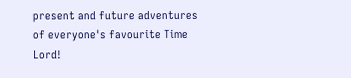present and future adventures of everyone's favourite Time Lord!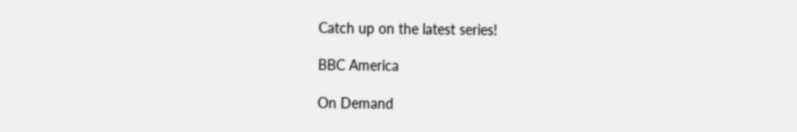Catch up on the latest series!

BBC America

On Demand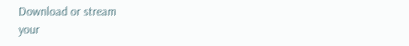Download or stream
your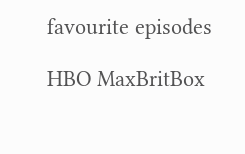favourite episodes

HBO MaxBritBox